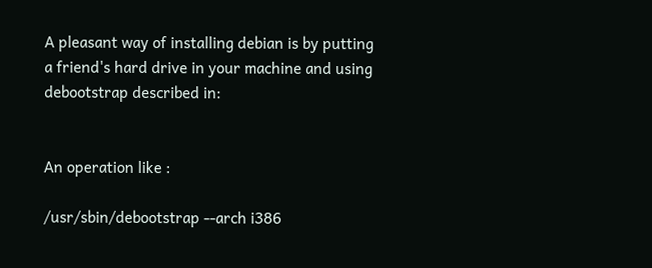A pleasant way of installing debian is by putting a friend's hard drive in your machine and using debootstrap described in:


An operation like :

/usr/sbin/debootstrap --arch i386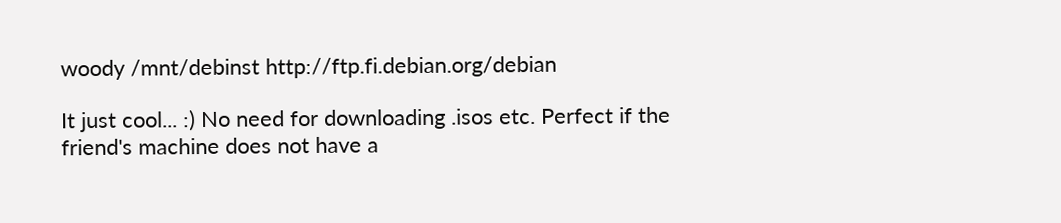woody /mnt/debinst http://ftp.fi.debian.org/debian

It just cool... :) No need for downloading .isos etc. Perfect if the friend's machine does not have a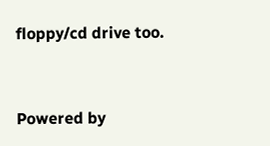floppy/cd drive too.


Powered by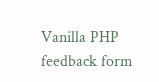Vanilla PHP feedback form